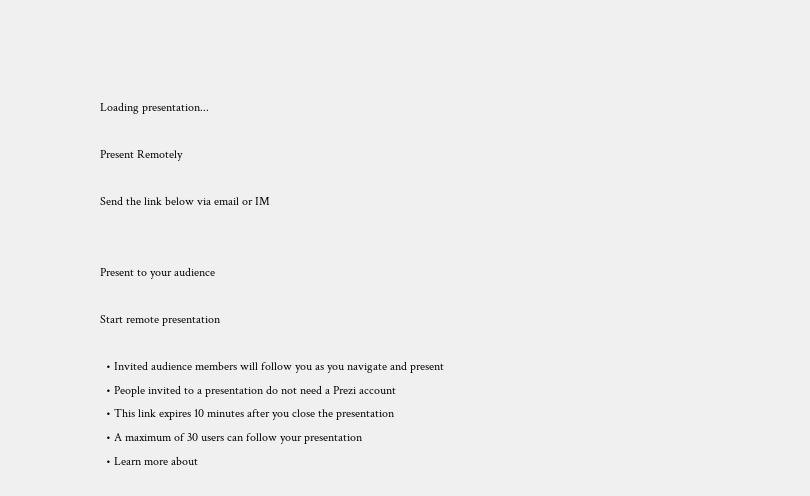Loading presentation...

Present Remotely

Send the link below via email or IM


Present to your audience

Start remote presentation

  • Invited audience members will follow you as you navigate and present
  • People invited to a presentation do not need a Prezi account
  • This link expires 10 minutes after you close the presentation
  • A maximum of 30 users can follow your presentation
  • Learn more about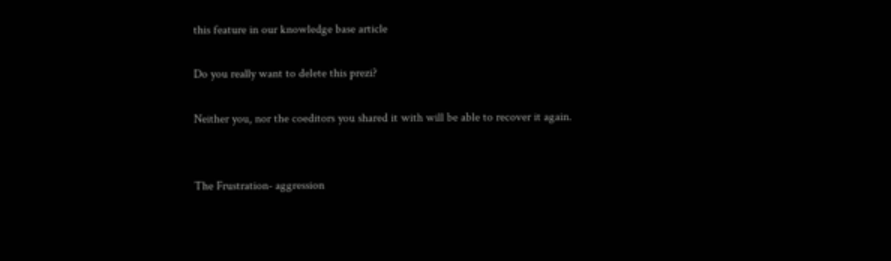this feature in our knowledge base article

Do you really want to delete this prezi?

Neither you, nor the coeditors you shared it with will be able to recover it again.


The Frustration- aggression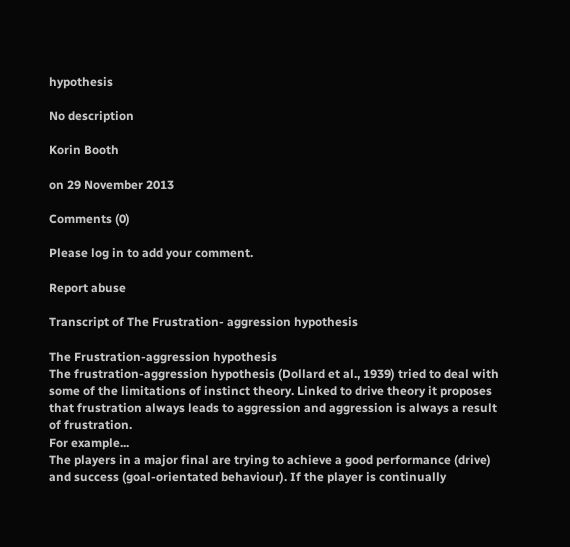hypothesis

No description

Korin Booth

on 29 November 2013

Comments (0)

Please log in to add your comment.

Report abuse

Transcript of The Frustration- aggression hypothesis

The Frustration-aggression hypothesis
The frustration-aggression hypothesis (Dollard et al., 1939) tried to deal with some of the limitations of instinct theory. Linked to drive theory it proposes that frustration always leads to aggression and aggression is always a result of frustration.
For example...
The players in a major final are trying to achieve a good performance (drive) and success (goal-orientated behaviour). If the player is continually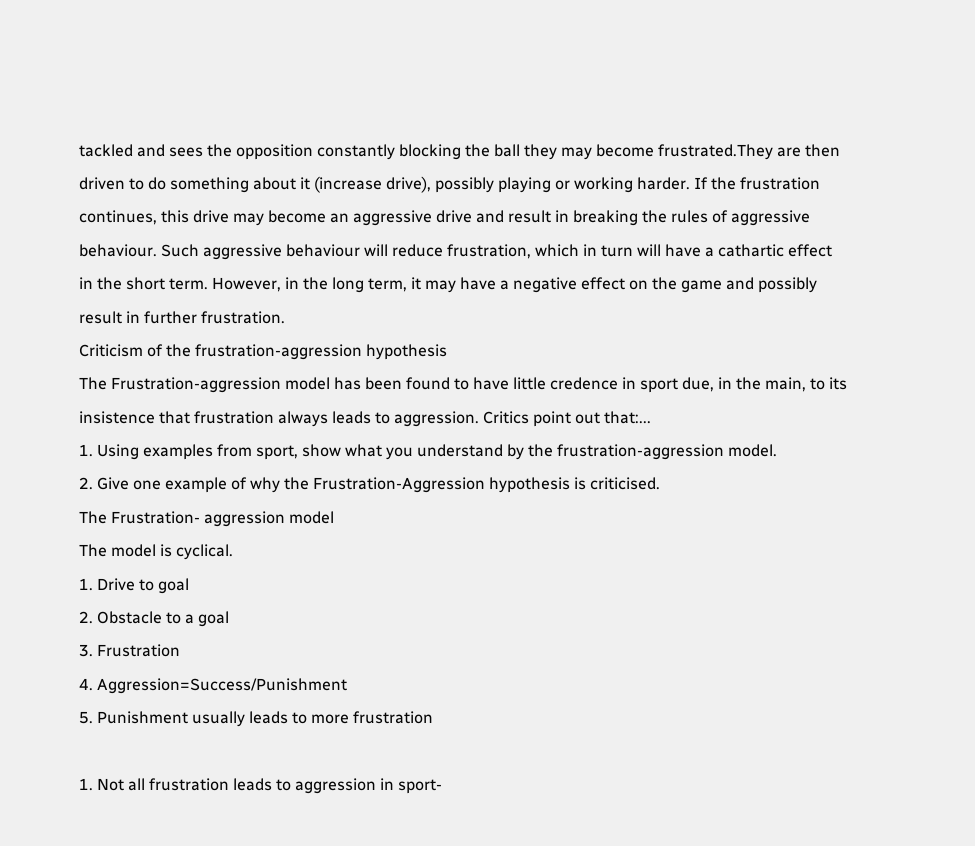tackled and sees the opposition constantly blocking the ball they may become frustrated.They are then driven to do something about it (increase drive), possibly playing or working harder. If the frustration continues, this drive may become an aggressive drive and result in breaking the rules of aggressive behaviour. Such aggressive behaviour will reduce frustration, which in turn will have a cathartic effect in the short term. However, in the long term, it may have a negative effect on the game and possibly result in further frustration.
Criticism of the frustration-aggression hypothesis
The Frustration-aggression model has been found to have little credence in sport due, in the main, to its insistence that frustration always leads to aggression. Critics point out that:...
1. Using examples from sport, show what you understand by the frustration-aggression model.
2. Give one example of why the Frustration-Aggression hypothesis is criticised.
The Frustration- aggression model
The model is cyclical.
1. Drive to goal
2. Obstacle to a goal
3. Frustration
4. Aggression=Success/Punishment
5. Punishment usually leads to more frustration

1. Not all frustration leads to aggression in sport-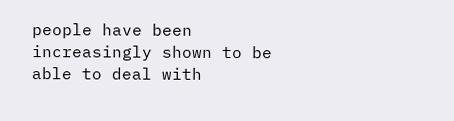people have been increasingly shown to be able to deal with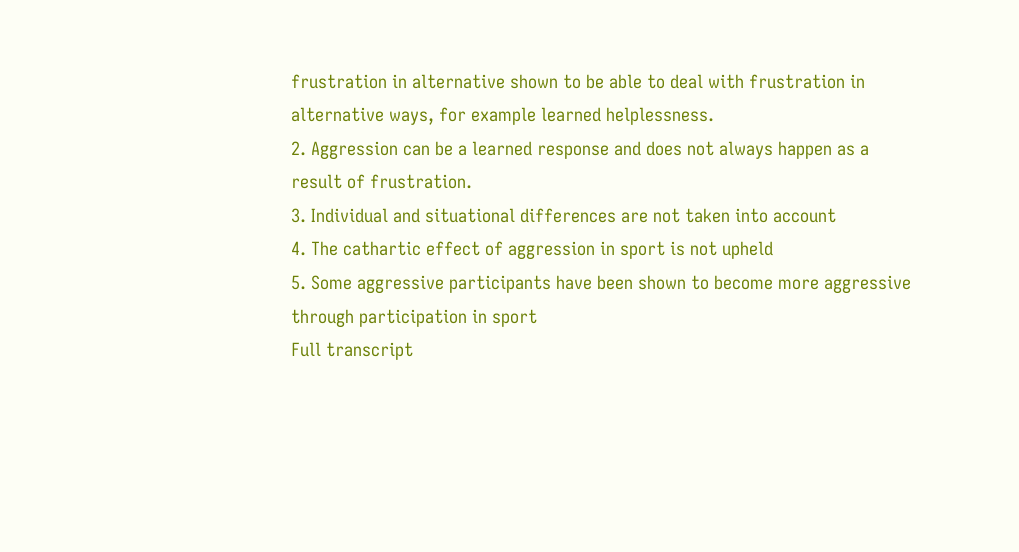frustration in alternative shown to be able to deal with frustration in alternative ways, for example learned helplessness.
2. Aggression can be a learned response and does not always happen as a result of frustration.
3. Individual and situational differences are not taken into account
4. The cathartic effect of aggression in sport is not upheld
5. Some aggressive participants have been shown to become more aggressive through participation in sport
Full transcript